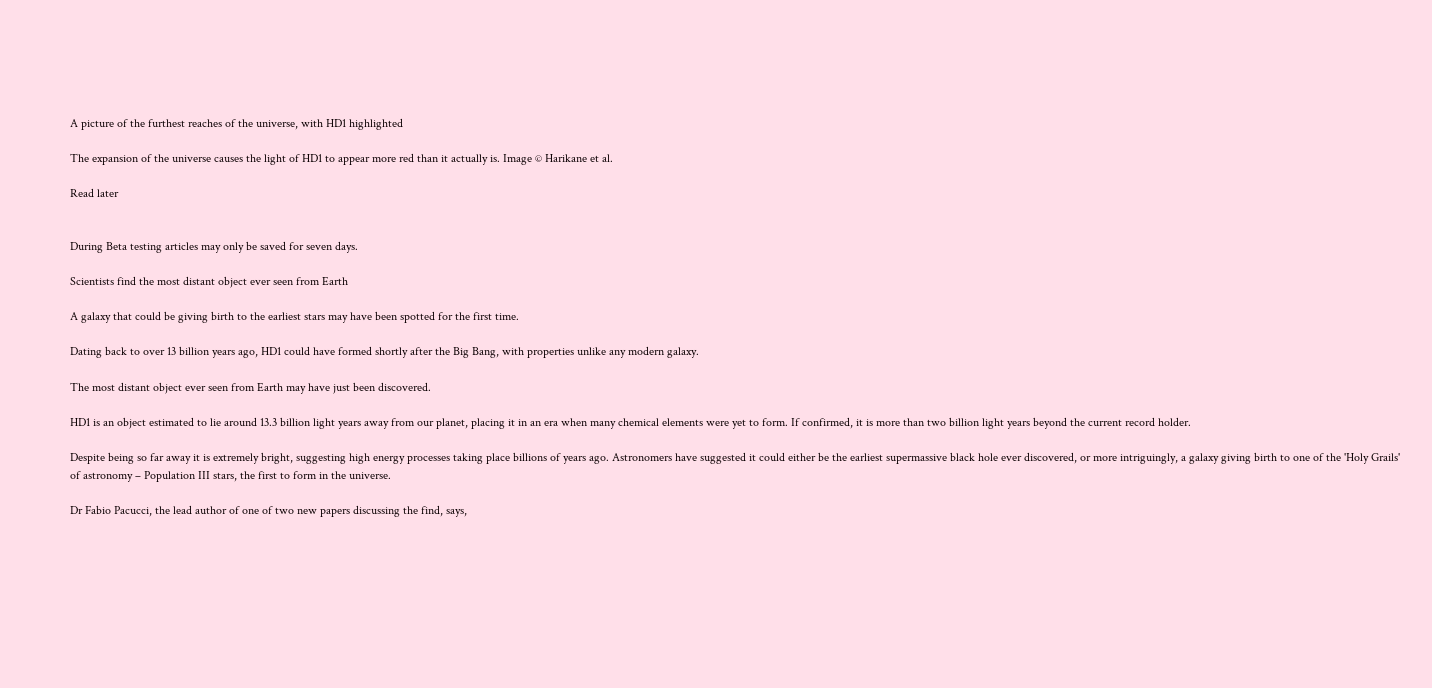A picture of the furthest reaches of the universe, with HD1 highlighted

The expansion of the universe causes the light of HD1 to appear more red than it actually is. Image © Harikane et al.

Read later


During Beta testing articles may only be saved for seven days.

Scientists find the most distant object ever seen from Earth

A galaxy that could be giving birth to the earliest stars may have been spotted for the first time.

Dating back to over 13 billion years ago, HD1 could have formed shortly after the Big Bang, with properties unlike any modern galaxy.

The most distant object ever seen from Earth may have just been discovered.

HD1 is an object estimated to lie around 13.3 billion light years away from our planet, placing it in an era when many chemical elements were yet to form. If confirmed, it is more than two billion light years beyond the current record holder.

Despite being so far away it is extremely bright, suggesting high energy processes taking place billions of years ago. Astronomers have suggested it could either be the earliest supermassive black hole ever discovered, or more intriguingly, a galaxy giving birth to one of the 'Holy Grails' of astronomy – Population III stars, the first to form in the universe.

Dr Fabio Pacucci, the lead author of one of two new papers discussing the find, says,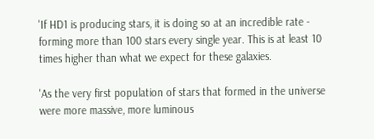'If HD1 is producing stars, it is doing so at an incredible rate - forming more than 100 stars every single year. This is at least 10 times higher than what we expect for these galaxies.

'As the very first population of stars that formed in the universe were more massive, more luminous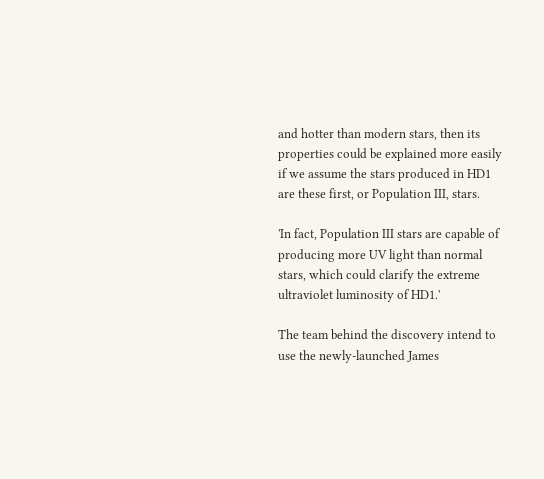and hotter than modern stars, then its properties could be explained more easily if we assume the stars produced in HD1 are these first, or Population III, stars.

'In fact, Population III stars are capable of producing more UV light than normal stars, which could clarify the extreme ultraviolet luminosity of HD1.'

The team behind the discovery intend to use the newly-launched James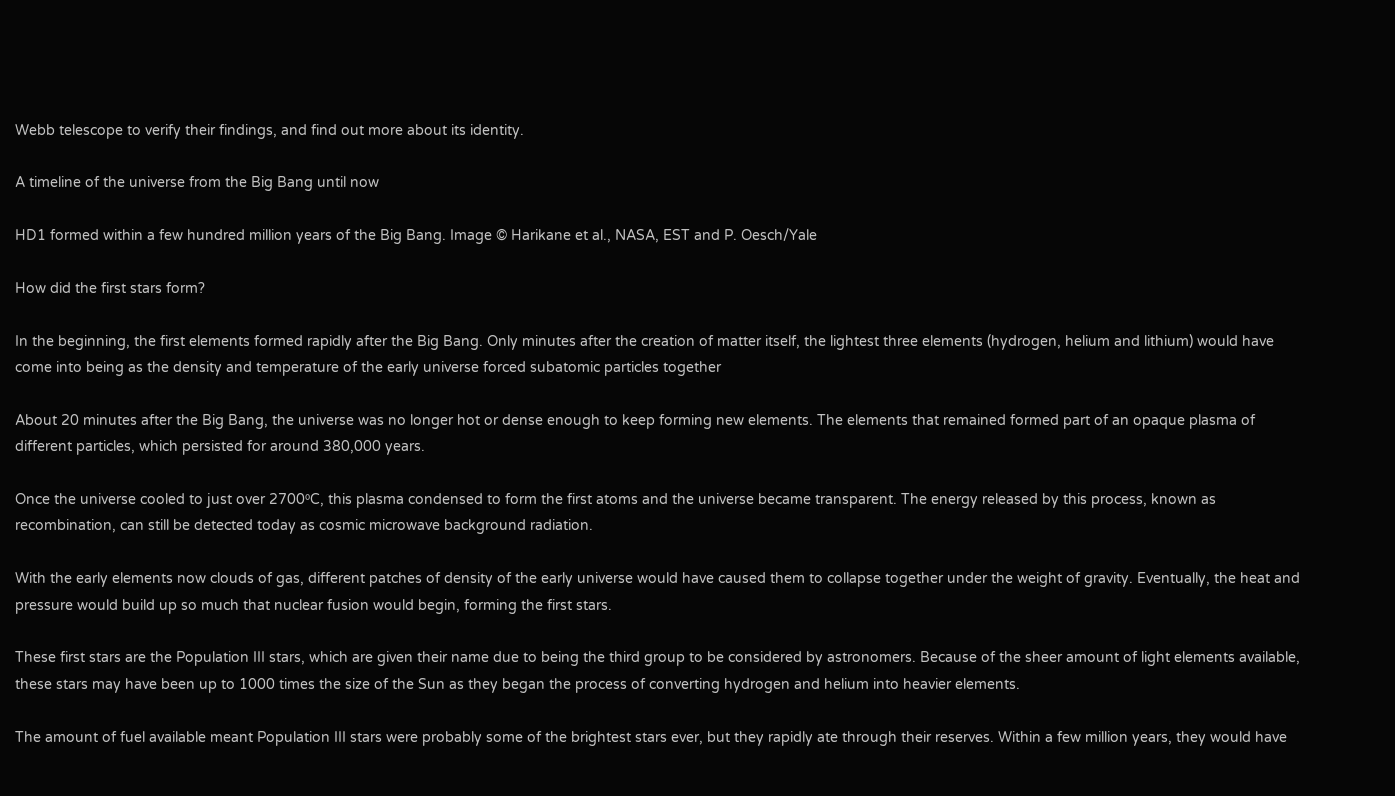Webb telescope to verify their findings, and find out more about its identity.

A timeline of the universe from the Big Bang until now

HD1 formed within a few hundred million years of the Big Bang. Image © Harikane et al., NASA, EST and P. Oesch/Yale

How did the first stars form?

In the beginning, the first elements formed rapidly after the Big Bang. Only minutes after the creation of matter itself, the lightest three elements (hydrogen, helium and lithium) would have come into being as the density and temperature of the early universe forced subatomic particles together

About 20 minutes after the Big Bang, the universe was no longer hot or dense enough to keep forming new elements. The elements that remained formed part of an opaque plasma of different particles, which persisted for around 380,000 years.

Once the universe cooled to just over 2700⁰C, this plasma condensed to form the first atoms and the universe became transparent. The energy released by this process, known as recombination, can still be detected today as cosmic microwave background radiation.

With the early elements now clouds of gas, different patches of density of the early universe would have caused them to collapse together under the weight of gravity. Eventually, the heat and pressure would build up so much that nuclear fusion would begin, forming the first stars.

These first stars are the Population III stars, which are given their name due to being the third group to be considered by astronomers. Because of the sheer amount of light elements available, these stars may have been up to 1000 times the size of the Sun as they began the process of converting hydrogen and helium into heavier elements.

The amount of fuel available meant Population III stars were probably some of the brightest stars ever, but they rapidly ate through their reserves. Within a few million years, they would have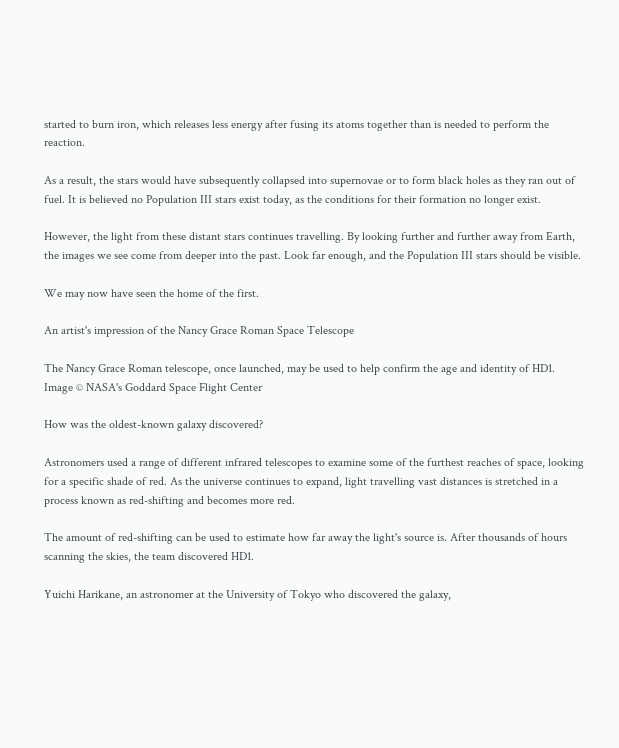started to burn iron, which releases less energy after fusing its atoms together than is needed to perform the reaction.

As a result, the stars would have subsequently collapsed into supernovae or to form black holes as they ran out of fuel. It is believed no Population III stars exist today, as the conditions for their formation no longer exist.

However, the light from these distant stars continues travelling. By looking further and further away from Earth, the images we see come from deeper into the past. Look far enough, and the Population III stars should be visible.

We may now have seen the home of the first.

An artist's impression of the Nancy Grace Roman Space Telescope

The Nancy Grace Roman telescope, once launched, may be used to help confirm the age and identity of HD1. Image © NASA's Goddard Space Flight Center

How was the oldest-known galaxy discovered?

Astronomers used a range of different infrared telescopes to examine some of the furthest reaches of space, looking for a specific shade of red. As the universe continues to expand, light travelling vast distances is stretched in a process known as red-shifting and becomes more red.

The amount of red-shifting can be used to estimate how far away the light's source is. After thousands of hours scanning the skies, the team discovered HD1.

Yuichi Harikane, an astronomer at the University of Tokyo who discovered the galaxy,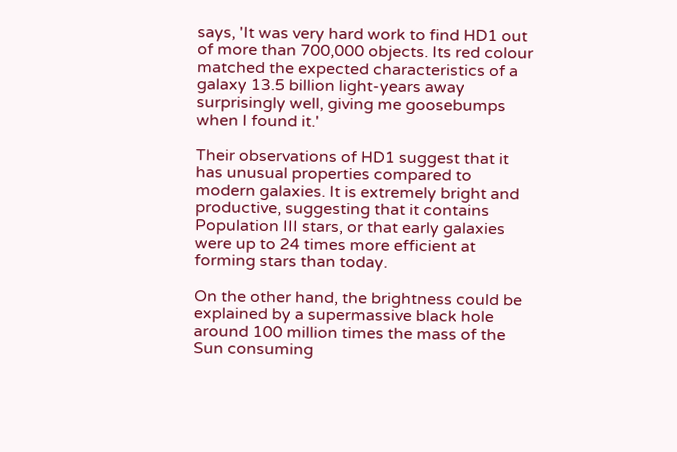says, 'It was very hard work to find HD1 out of more than 700,000 objects. Its red colour matched the expected characteristics of a galaxy 13.5 billion light-years away surprisingly well, giving me goosebumps when I found it.'

Their observations of HD1 suggest that it has unusual properties compared to modern galaxies. It is extremely bright and productive, suggesting that it contains Population III stars, or that early galaxies were up to 24 times more efficient at forming stars than today.

On the other hand, the brightness could be explained by a supermassive black hole around 100 million times the mass of the Sun consuming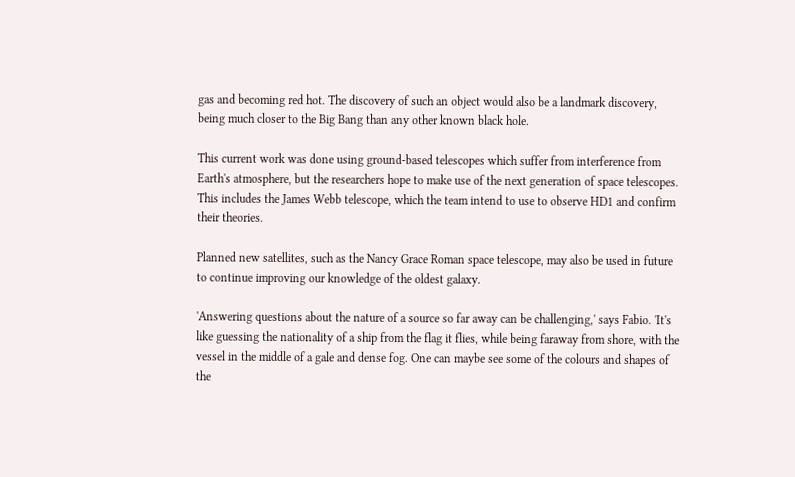gas and becoming red hot. The discovery of such an object would also be a landmark discovery, being much closer to the Big Bang than any other known black hole.

This current work was done using ground-based telescopes which suffer from interference from Earth's atmosphere, but the researchers hope to make use of the next generation of space telescopes. This includes the James Webb telescope, which the team intend to use to observe HD1 and confirm their theories.

Planned new satellites, such as the Nancy Grace Roman space telescope, may also be used in future to continue improving our knowledge of the oldest galaxy.

'Answering questions about the nature of a source so far away can be challenging,' says Fabio. 'It's like guessing the nationality of a ship from the flag it flies, while being faraway from shore, with the vessel in the middle of a gale and dense fog. One can maybe see some of the colours and shapes of the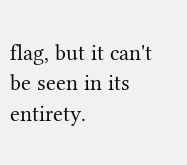flag, but it can't be seen in its entirety.